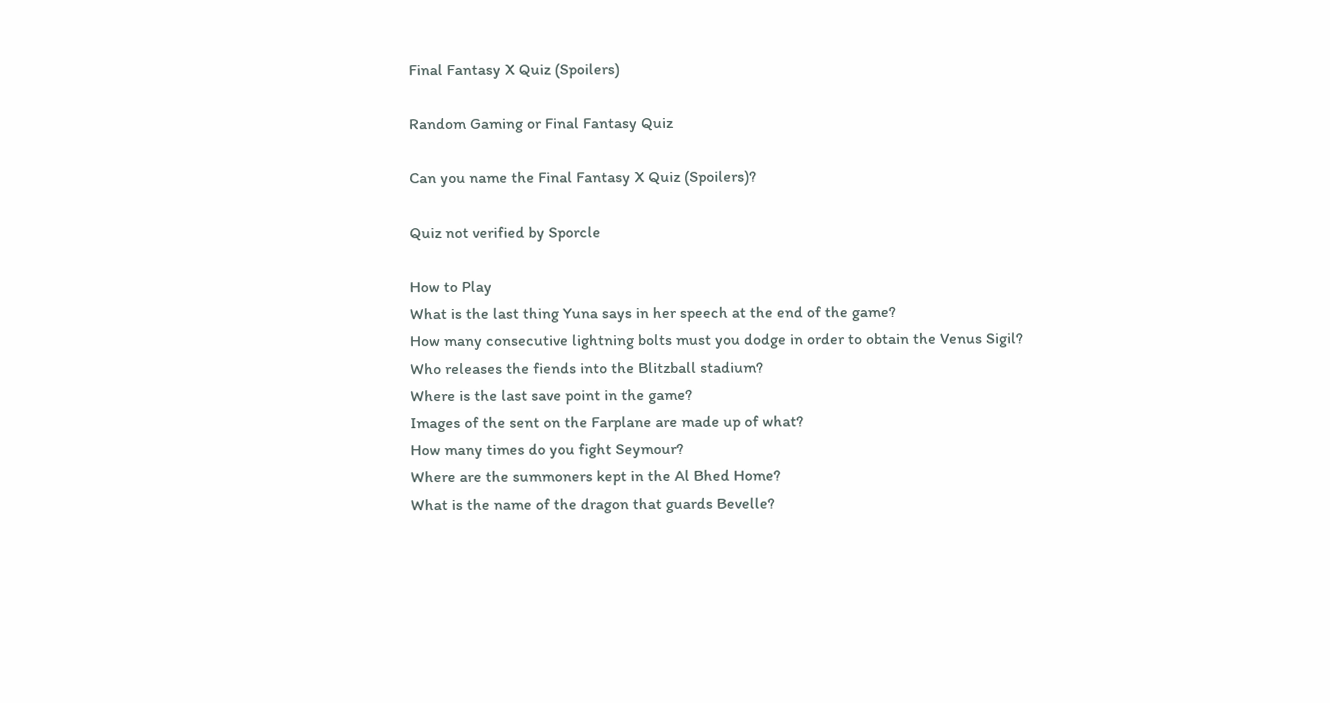Final Fantasy X Quiz (Spoilers)

Random Gaming or Final Fantasy Quiz

Can you name the Final Fantasy X Quiz (Spoilers)?

Quiz not verified by Sporcle

How to Play
What is the last thing Yuna says in her speech at the end of the game?
How many consecutive lightning bolts must you dodge in order to obtain the Venus Sigil?
Who releases the fiends into the Blitzball stadium?
Where is the last save point in the game?
Images of the sent on the Farplane are made up of what?
How many times do you fight Seymour?
Where are the summoners kept in the Al Bhed Home?
What is the name of the dragon that guards Bevelle?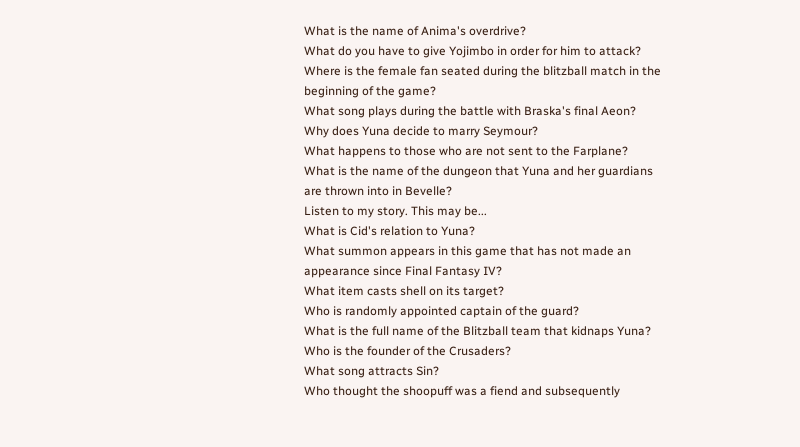What is the name of Anima's overdrive?
What do you have to give Yojimbo in order for him to attack?
Where is the female fan seated during the blitzball match in the beginning of the game?
What song plays during the battle with Braska's final Aeon?
Why does Yuna decide to marry Seymour?
What happens to those who are not sent to the Farplane?
What is the name of the dungeon that Yuna and her guardians are thrown into in Bevelle?
Listen to my story. This may be...
What is Cid's relation to Yuna?
What summon appears in this game that has not made an appearance since Final Fantasy IV?
What item casts shell on its target?
Who is randomly appointed captain of the guard?
What is the full name of the Blitzball team that kidnaps Yuna?
Who is the founder of the Crusaders?
What song attracts Sin?
Who thought the shoopuff was a fiend and subsequently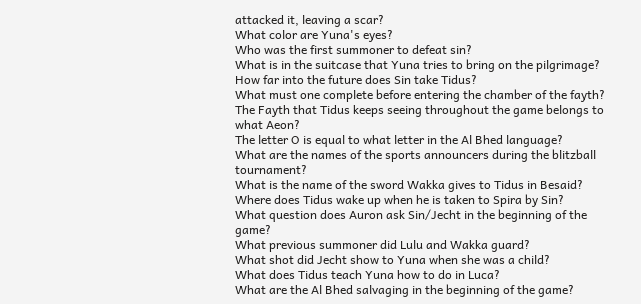attacked it, leaving a scar?
What color are Yuna's eyes?
Who was the first summoner to defeat sin?
What is in the suitcase that Yuna tries to bring on the pilgrimage?
How far into the future does Sin take Tidus?
What must one complete before entering the chamber of the fayth?
The Fayth that Tidus keeps seeing throughout the game belongs to what Aeon?
The letter O is equal to what letter in the Al Bhed language?
What are the names of the sports announcers during the blitzball tournament?
What is the name of the sword Wakka gives to Tidus in Besaid?
Where does Tidus wake up when he is taken to Spira by Sin?
What question does Auron ask Sin/Jecht in the beginning of the game?
What previous summoner did Lulu and Wakka guard?
What shot did Jecht show to Yuna when she was a child?
What does Tidus teach Yuna how to do in Luca?
What are the Al Bhed salvaging in the beginning of the game?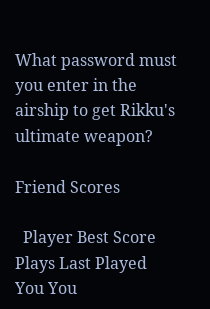What password must you enter in the airship to get Rikku's ultimate weapon?

Friend Scores

  Player Best Score Plays Last Played
You You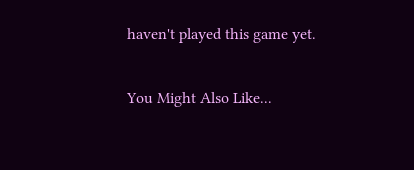haven't played this game yet.

You Might Also Like...